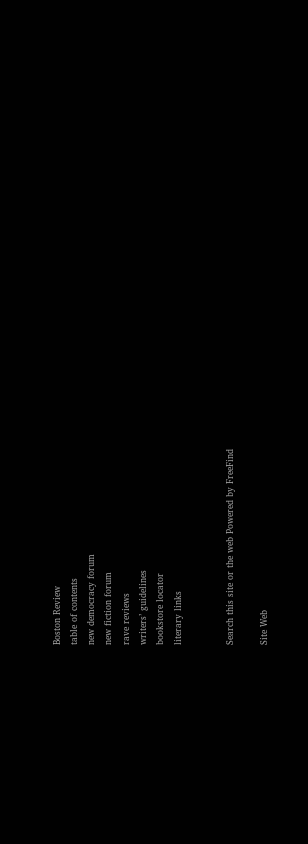Boston Review
table of contents
new democracy forum
new fiction forum
rave reviews
writers’ guidelines
bookstore locator
literary links


Search this site or the web Powered by FreeFind

Site Web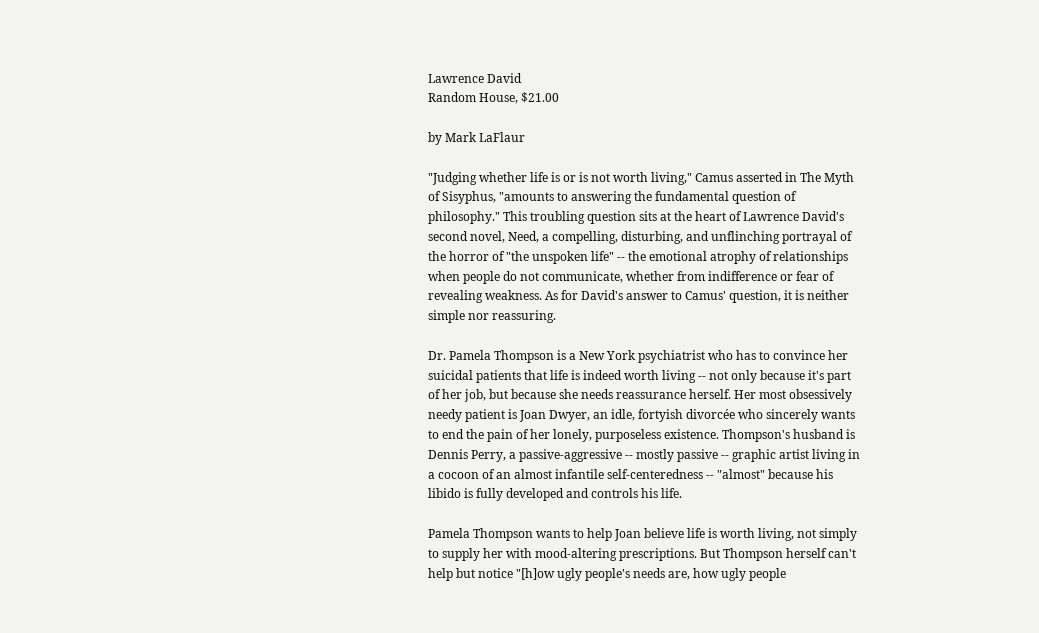Lawrence David
Random House, $21.00

by Mark LaFlaur

"Judging whether life is or is not worth living," Camus asserted in The Myth of Sisyphus, "amounts to answering the fundamental question of philosophy." This troubling question sits at the heart of Lawrence David's second novel, Need, a compelling, disturbing, and unflinching portrayal of the horror of "the unspoken life" -- the emotional atrophy of relationships when people do not communicate, whether from indifference or fear of revealing weakness. As for David's answer to Camus' question, it is neither simple nor reassuring.

Dr. Pamela Thompson is a New York psychiatrist who has to convince her suicidal patients that life is indeed worth living -- not only because it's part of her job, but because she needs reassurance herself. Her most obsessively needy patient is Joan Dwyer, an idle, fortyish divorcée who sincerely wants to end the pain of her lonely, purposeless existence. Thompson's husband is Dennis Perry, a passive-aggressive -- mostly passive -- graphic artist living in a cocoon of an almost infantile self-centeredness -- "almost" because his libido is fully developed and controls his life.

Pamela Thompson wants to help Joan believe life is worth living, not simply to supply her with mood-altering prescriptions. But Thompson herself can't help but notice "[h]ow ugly people's needs are, how ugly people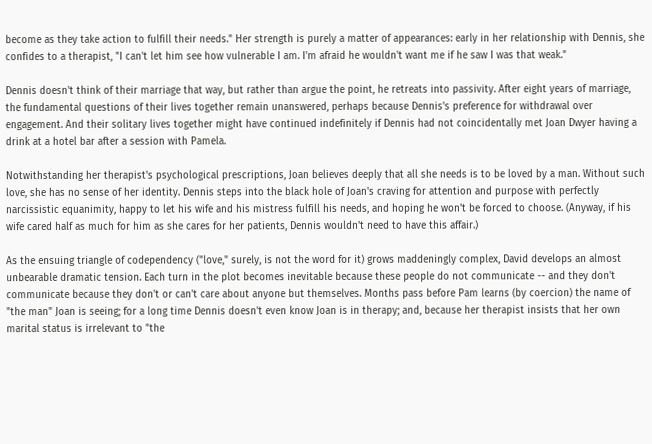become as they take action to fulfill their needs." Her strength is purely a matter of appearances: early in her relationship with Dennis, she confides to a therapist, "I can't let him see how vulnerable I am. I'm afraid he wouldn't want me if he saw I was that weak."

Dennis doesn't think of their marriage that way, but rather than argue the point, he retreats into passivity. After eight years of marriage, the fundamental questions of their lives together remain unanswered, perhaps because Dennis's preference for withdrawal over engagement. And their solitary lives together might have continued indefinitely if Dennis had not coincidentally met Joan Dwyer having a drink at a hotel bar after a session with Pamela.

Notwithstanding her therapist's psychological prescriptions, Joan believes deeply that all she needs is to be loved by a man. Without such love, she has no sense of her identity. Dennis steps into the black hole of Joan's craving for attention and purpose with perfectly narcissistic equanimity, happy to let his wife and his mistress fulfill his needs, and hoping he won't be forced to choose. (Anyway, if his wife cared half as much for him as she cares for her patients, Dennis wouldn't need to have this affair.)

As the ensuing triangle of codependency ("love," surely, is not the word for it) grows maddeningly complex, David develops an almost unbearable dramatic tension. Each turn in the plot becomes inevitable because these people do not communicate -- and they don't communicate because they don't or can't care about anyone but themselves. Months pass before Pam learns (by coercion) the name of "the man" Joan is seeing; for a long time Dennis doesn't even know Joan is in therapy; and, because her therapist insists that her own marital status is irrelevant to "the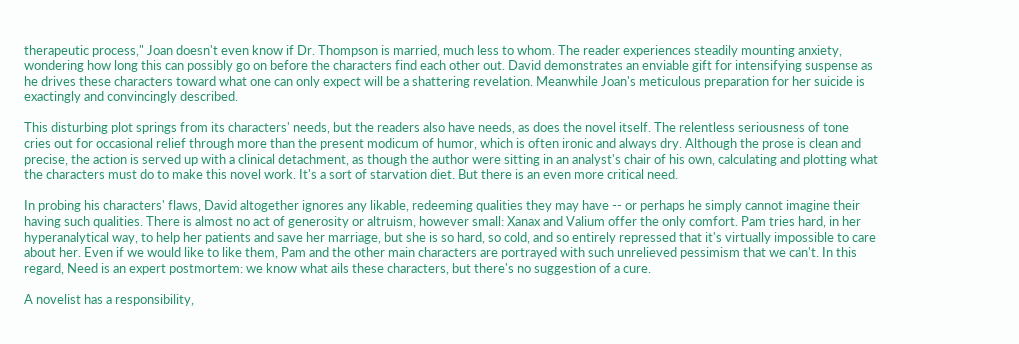therapeutic process," Joan doesn't even know if Dr. Thompson is married, much less to whom. The reader experiences steadily mounting anxiety, wondering how long this can possibly go on before the characters find each other out. David demonstrates an enviable gift for intensifying suspense as he drives these characters toward what one can only expect will be a shattering revelation. Meanwhile Joan's meticulous preparation for her suicide is exactingly and convincingly described.

This disturbing plot springs from its characters' needs, but the readers also have needs, as does the novel itself. The relentless seriousness of tone cries out for occasional relief through more than the present modicum of humor, which is often ironic and always dry. Although the prose is clean and precise, the action is served up with a clinical detachment, as though the author were sitting in an analyst's chair of his own, calculating and plotting what the characters must do to make this novel work. It's a sort of starvation diet. But there is an even more critical need.

In probing his characters' flaws, David altogether ignores any likable, redeeming qualities they may have -- or perhaps he simply cannot imagine their having such qualities. There is almost no act of generosity or altruism, however small: Xanax and Valium offer the only comfort. Pam tries hard, in her hyperanalytical way, to help her patients and save her marriage, but she is so hard, so cold, and so entirely repressed that it's virtually impossible to care about her. Even if we would like to like them, Pam and the other main characters are portrayed with such unrelieved pessimism that we can't. In this regard, Need is an expert postmortem: we know what ails these characters, but there's no suggestion of a cure.

A novelist has a responsibility,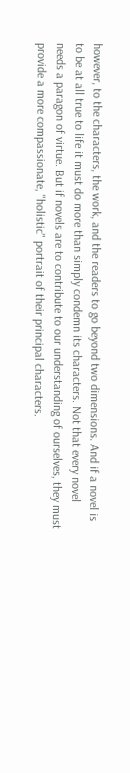however, to the characters, the work, and the readers to go beyond two dimensions. And if a novel is to be at all true to life it must do more than simply condemn its characters. Not that every novel needs a paragon of virtue. But if novels are to contribute to our understanding of ourselves, they must provide a more compassionate, "holistic" portrait of their principal characters.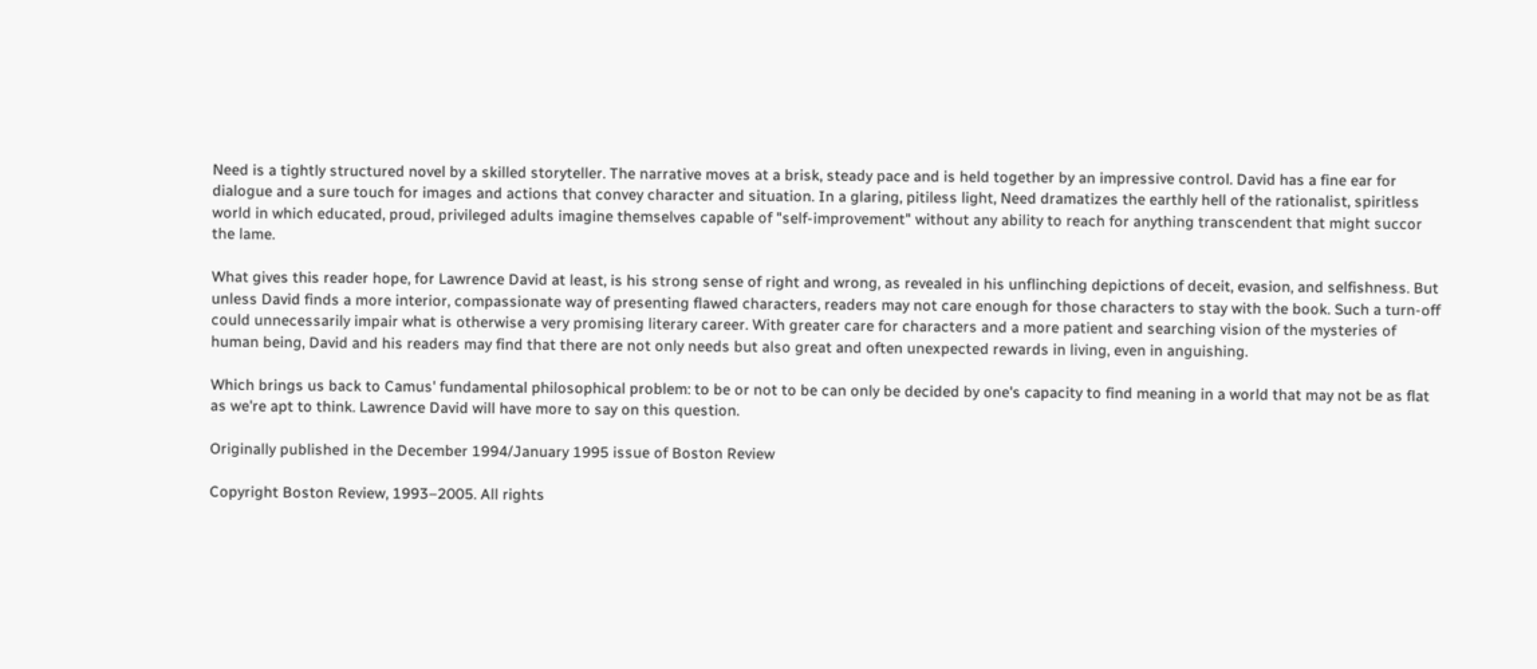Need is a tightly structured novel by a skilled storyteller. The narrative moves at a brisk, steady pace and is held together by an impressive control. David has a fine ear for dialogue and a sure touch for images and actions that convey character and situation. In a glaring, pitiless light, Need dramatizes the earthly hell of the rationalist, spiritless world in which educated, proud, privileged adults imagine themselves capable of "self-improvement" without any ability to reach for anything transcendent that might succor the lame.

What gives this reader hope, for Lawrence David at least, is his strong sense of right and wrong, as revealed in his unflinching depictions of deceit, evasion, and selfishness. But unless David finds a more interior, compassionate way of presenting flawed characters, readers may not care enough for those characters to stay with the book. Such a turn-off could unnecessarily impair what is otherwise a very promising literary career. With greater care for characters and a more patient and searching vision of the mysteries of human being, David and his readers may find that there are not only needs but also great and often unexpected rewards in living, even in anguishing.

Which brings us back to Camus' fundamental philosophical problem: to be or not to be can only be decided by one's capacity to find meaning in a world that may not be as flat as we're apt to think. Lawrence David will have more to say on this question.

Originally published in the December 1994/January 1995 issue of Boston Review

Copyright Boston Review, 1993–2005. All rights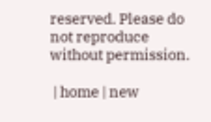reserved. Please do not reproduce without permission.

 | home | new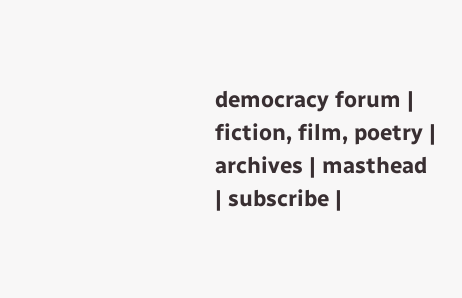democracy forum | fiction, film, poetry | archives | masthead | subscribe |